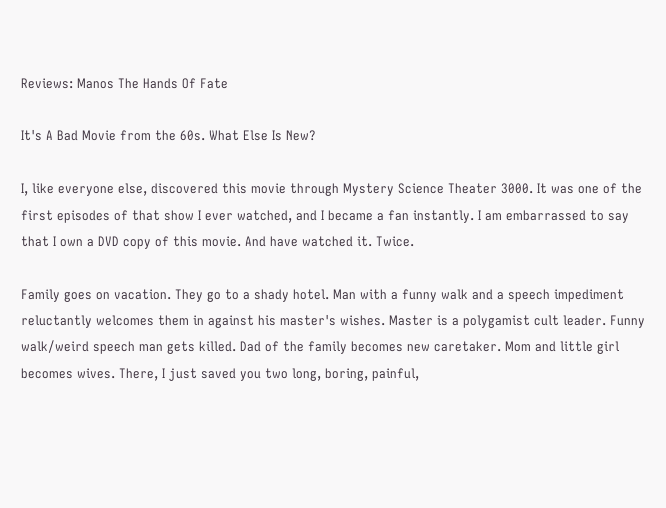Reviews: Manos The Hands Of Fate

It's A Bad Movie from the 60s. What Else Is New?

I, like everyone else, discovered this movie through Mystery Science Theater 3000. It was one of the first episodes of that show I ever watched, and I became a fan instantly. I am embarrassed to say that I own a DVD copy of this movie. And have watched it. Twice.

Family goes on vacation. They go to a shady hotel. Man with a funny walk and a speech impediment reluctantly welcomes them in against his master's wishes. Master is a polygamist cult leader. Funny walk/weird speech man gets killed. Dad of the family becomes new caretaker. Mom and little girl becomes wives. There, I just saved you two long, boring, painful,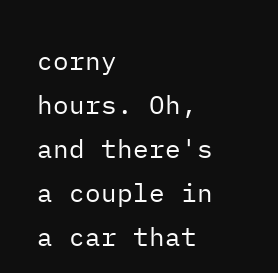corny hours. Oh, and there's a couple in a car that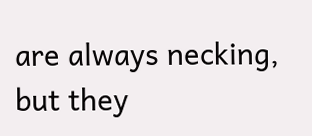are always necking, but they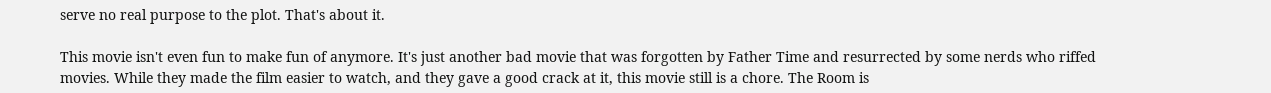serve no real purpose to the plot. That's about it.

This movie isn't even fun to make fun of anymore. It's just another bad movie that was forgotten by Father Time and resurrected by some nerds who riffed movies. While they made the film easier to watch, and they gave a good crack at it, this movie still is a chore. The Room is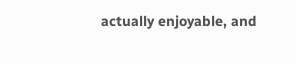actually enjoyable, and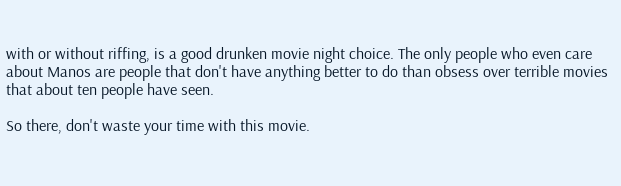with or without riffing, is a good drunken movie night choice. The only people who even care about Manos are people that don't have anything better to do than obsess over terrible movies that about ten people have seen.

So there, don't waste your time with this movie.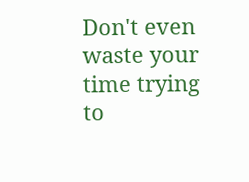Don't even waste your time trying to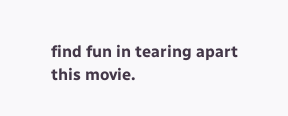find fun in tearing apart this movie.